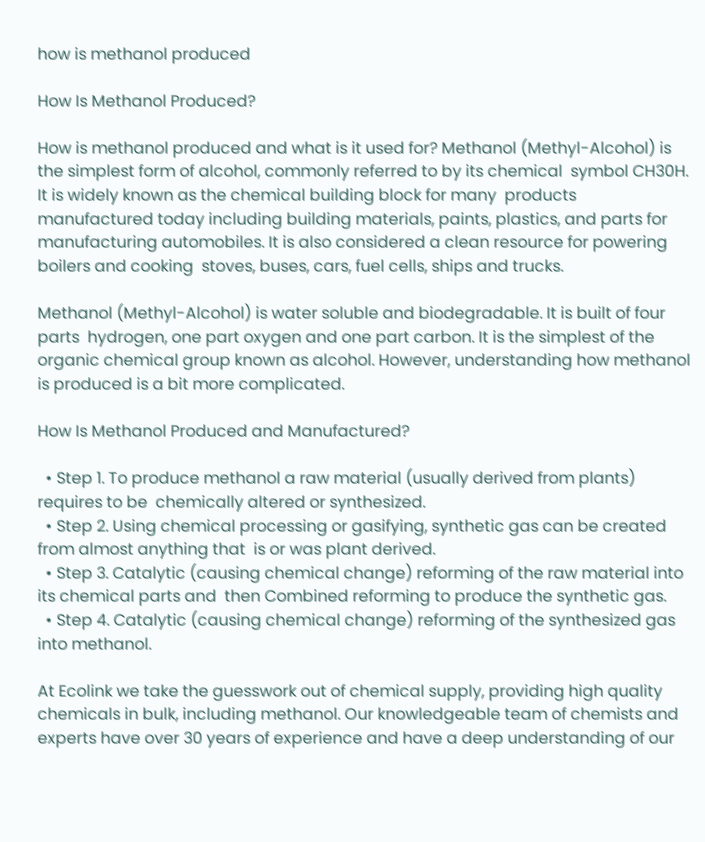how is methanol produced

How Is Methanol Produced?

How is methanol produced and what is it used for? Methanol (Methyl-Alcohol) is the simplest form of alcohol, commonly referred to by its chemical  symbol CH30H. It is widely known as the chemical building block for many  products manufactured today including building materials, paints, plastics, and parts for  manufacturing automobiles. It is also considered a clean resource for powering boilers and cooking  stoves, buses, cars, fuel cells, ships and trucks.

Methanol (Methyl-Alcohol) is water soluble and biodegradable. It is built of four parts  hydrogen, one part oxygen and one part carbon. It is the simplest of the organic chemical group known as alcohol. However, understanding how methanol is produced is a bit more complicated.

How Is Methanol Produced and Manufactured?

  • Step 1. To produce methanol a raw material (usually derived from plants) requires to be  chemically altered or synthesized.
  • Step 2. Using chemical processing or gasifying, synthetic gas can be created from almost anything that  is or was plant derived.
  • Step 3. Catalytic (causing chemical change) reforming of the raw material into its chemical parts and  then Combined reforming to produce the synthetic gas.
  • Step 4. Catalytic (causing chemical change) reforming of the synthesized gas into methanol.

At Ecolink we take the guesswork out of chemical supply, providing high quality chemicals in bulk, including methanol. Our knowledgeable team of chemists and experts have over 30 years of experience and have a deep understanding of our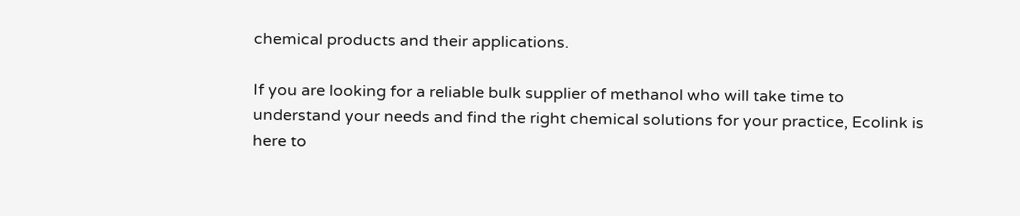chemical products and their applications.

If you are looking for a reliable bulk supplier of methanol who will take time to understand your needs and find the right chemical solutions for your practice, Ecolink is here to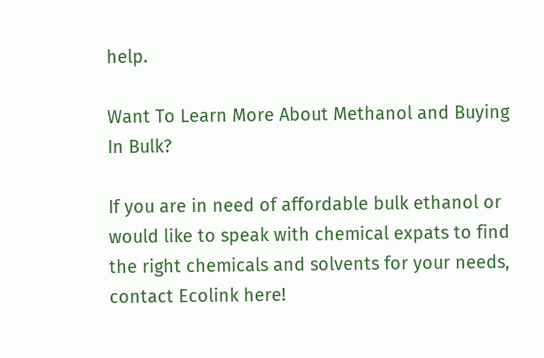help.

Want To Learn More About Methanol and Buying In Bulk?

If you are in need of affordable bulk ethanol or would like to speak with chemical expats to find the right chemicals and solvents for your needs, contact Ecolink here!